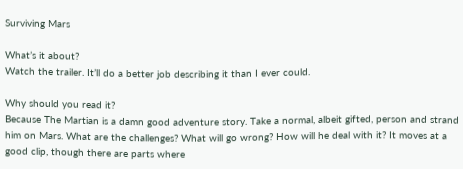Surviving Mars

What’s it about?
Watch the trailer. It’ll do a better job describing it than I ever could.

Why should you read it?
Because The Martian is a damn good adventure story. Take a normal, albeit gifted, person and strand him on Mars. What are the challenges? What will go wrong? How will he deal with it? It moves at a good clip, though there are parts where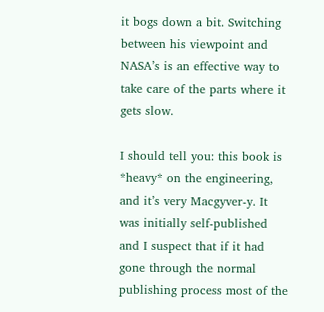it bogs down a bit. Switching between his viewpoint and NASA’s is an effective way to take care of the parts where it gets slow.

I should tell you: this book is *heavy* on the engineering, and it’s very Macgyver-y. It was initially self-published and I suspect that if it had gone through the normal publishing process most of the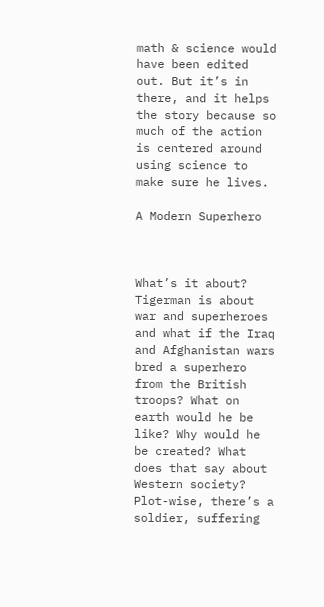math & science would have been edited out. But it’s in there, and it helps the story because so much of the action is centered around using science to make sure he lives.

A Modern Superhero



What’s it about?
Tigerman is about war and superheroes and what if the Iraq and Afghanistan wars bred a superhero from the British troops? What on earth would he be like? Why would he be created? What does that say about Western society? Plot-wise, there’s a soldier, suffering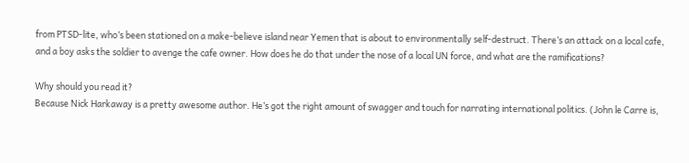from PTSD-lite, who’s been stationed on a make-believe island near Yemen that is about to environmentally self-destruct. There’s an attack on a local cafe, and a boy asks the soldier to avenge the cafe owner. How does he do that under the nose of a local UN force, and what are the ramifications?

Why should you read it?
Because Nick Harkaway is a pretty awesome author. He’s got the right amount of swagger and touch for narrating international politics. (John le Carre is,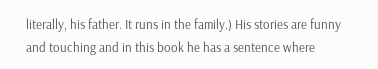literally, his father. It runs in the family.) His stories are funny and touching and in this book he has a sentence where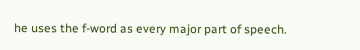he uses the f-word as every major part of speech.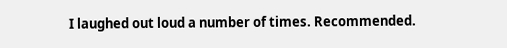I laughed out loud a number of times. Recommended.